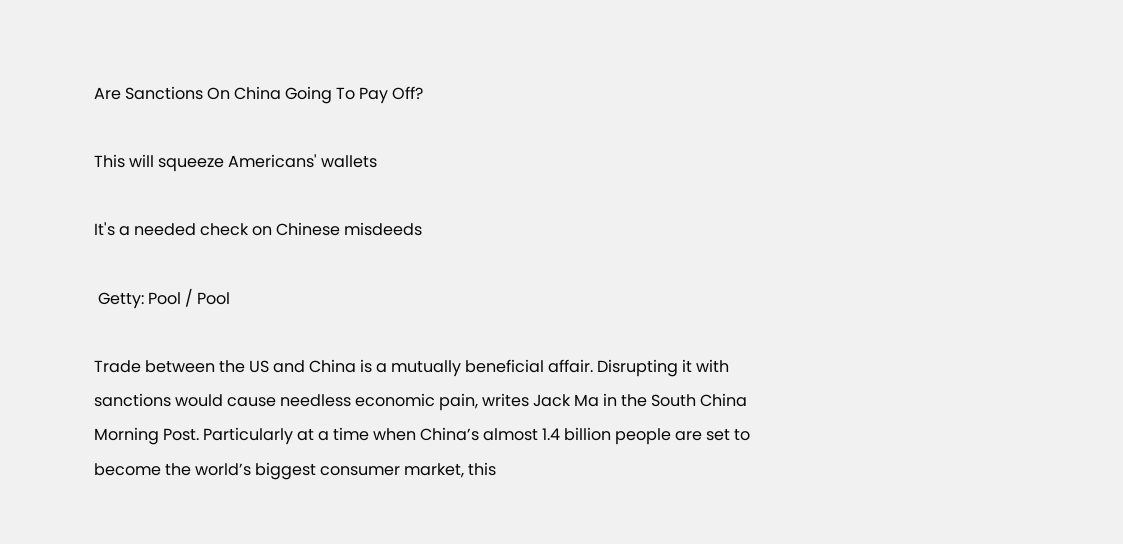Are Sanctions On China Going To Pay Off?

This will squeeze Americans' wallets

It's a needed check on Chinese misdeeds

 Getty: Pool / Pool

Trade between the US and China is a mutually beneficial affair. Disrupting it with sanctions would cause needless economic pain, writes Jack Ma in the South China Morning Post. Particularly at a time when China’s almost 1.4 billion people are set to become the world’s biggest consumer market, this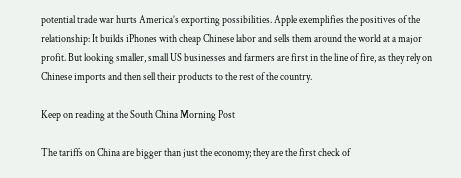potential trade war hurts America’s exporting possibilities. Apple exemplifies the positives of the relationship: It builds iPhones with cheap Chinese labor and sells them around the world at a major profit. But looking smaller, small US businesses and farmers are first in the line of fire, as they rely on Chinese imports and then sell their products to the rest of the country.

Keep on reading at the South China Morning Post

The tariffs on China are bigger than just the economy; they are the first check of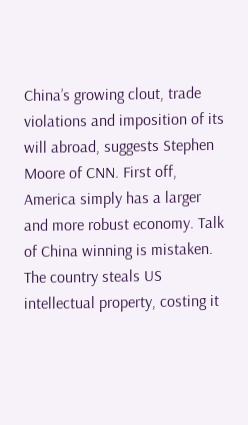China’s growing clout, trade violations and imposition of its will abroad, suggests Stephen Moore of CNN. First off, America simply has a larger and more robust economy. Talk of China winning is mistaken. The country steals US intellectual property, costing it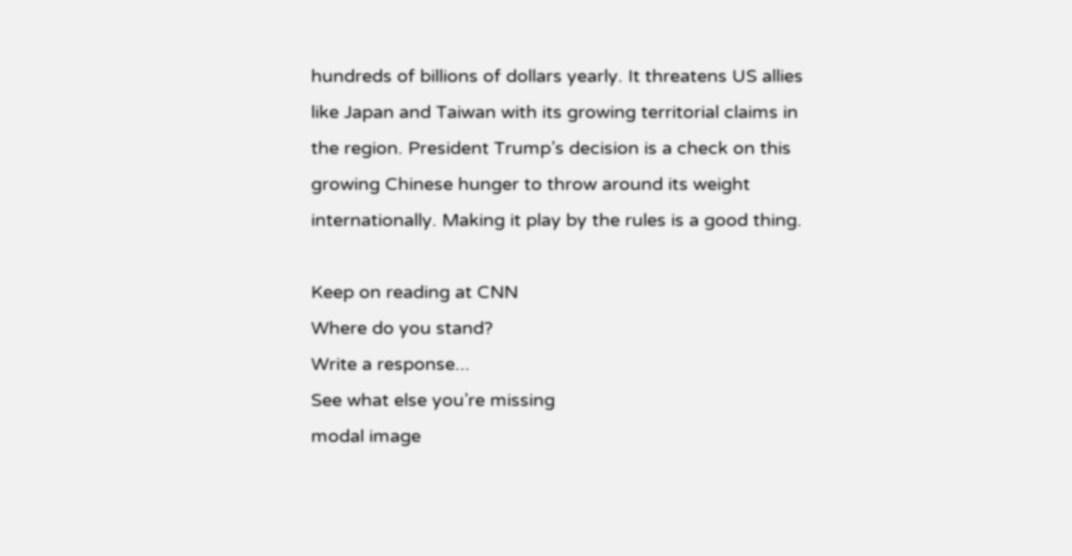hundreds of billions of dollars yearly. It threatens US allies like Japan and Taiwan with its growing territorial claims in the region. President Trump’s decision is a check on this growing Chinese hunger to throw around its weight internationally. Making it play by the rules is a good thing.

Keep on reading at CNN
Where do you stand?
Write a response...
See what else you’re missing
modal image